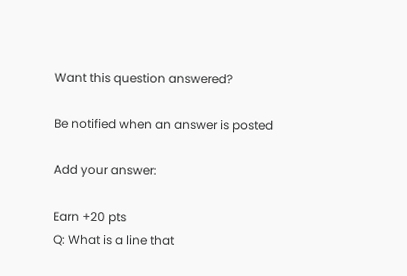Want this question answered?

Be notified when an answer is posted

Add your answer:

Earn +20 pts
Q: What is a line that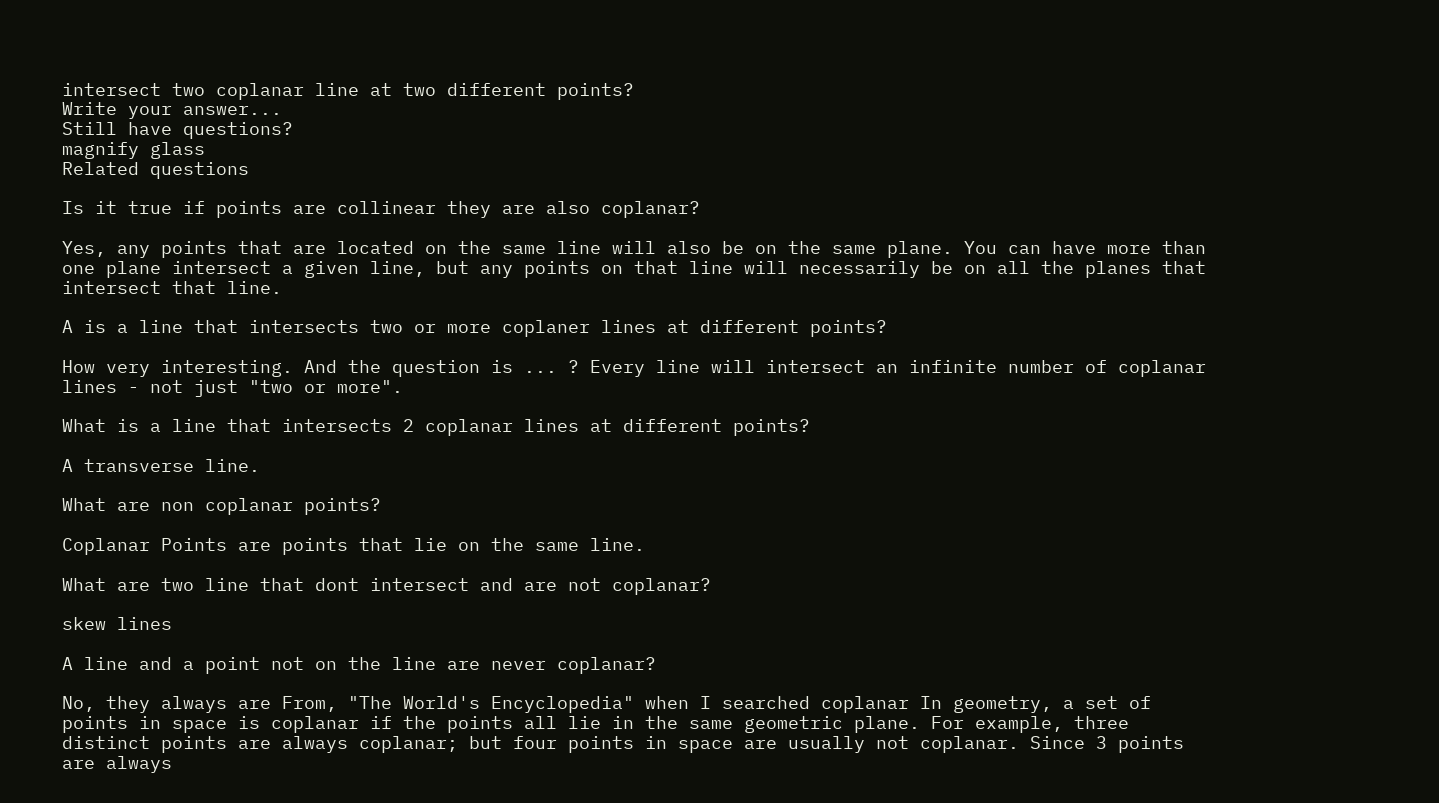intersect two coplanar line at two different points?
Write your answer...
Still have questions?
magnify glass
Related questions

Is it true if points are collinear they are also coplanar?

Yes, any points that are located on the same line will also be on the same plane. You can have more than one plane intersect a given line, but any points on that line will necessarily be on all the planes that intersect that line.

A is a line that intersects two or more coplaner lines at different points?

How very interesting. And the question is ... ? Every line will intersect an infinite number of coplanar lines - not just "two or more".

What is a line that intersects 2 coplanar lines at different points?

A transverse line.

What are non coplanar points?

Coplanar Points are points that lie on the same line.

What are two line that dont intersect and are not coplanar?

skew lines

A line and a point not on the line are never coplanar?

No, they always are From, "The World's Encyclopedia" when I searched coplanar In geometry, a set of points in space is coplanar if the points all lie in the same geometric plane. For example, three distinct points are always coplanar; but four points in space are usually not coplanar. Since 3 points are always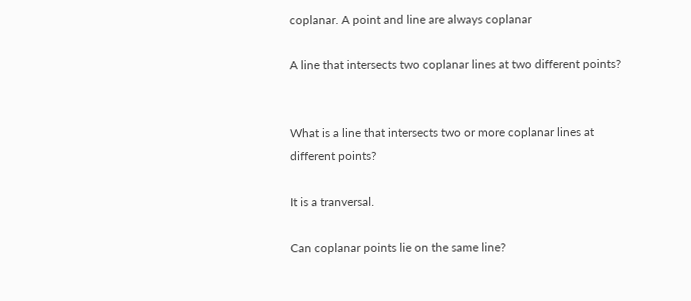coplanar. A point and line are always coplanar

A line that intersects two coplanar lines at two different points?


What is a line that intersects two or more coplanar lines at different points?

It is a tranversal.

Can coplanar points lie on the same line?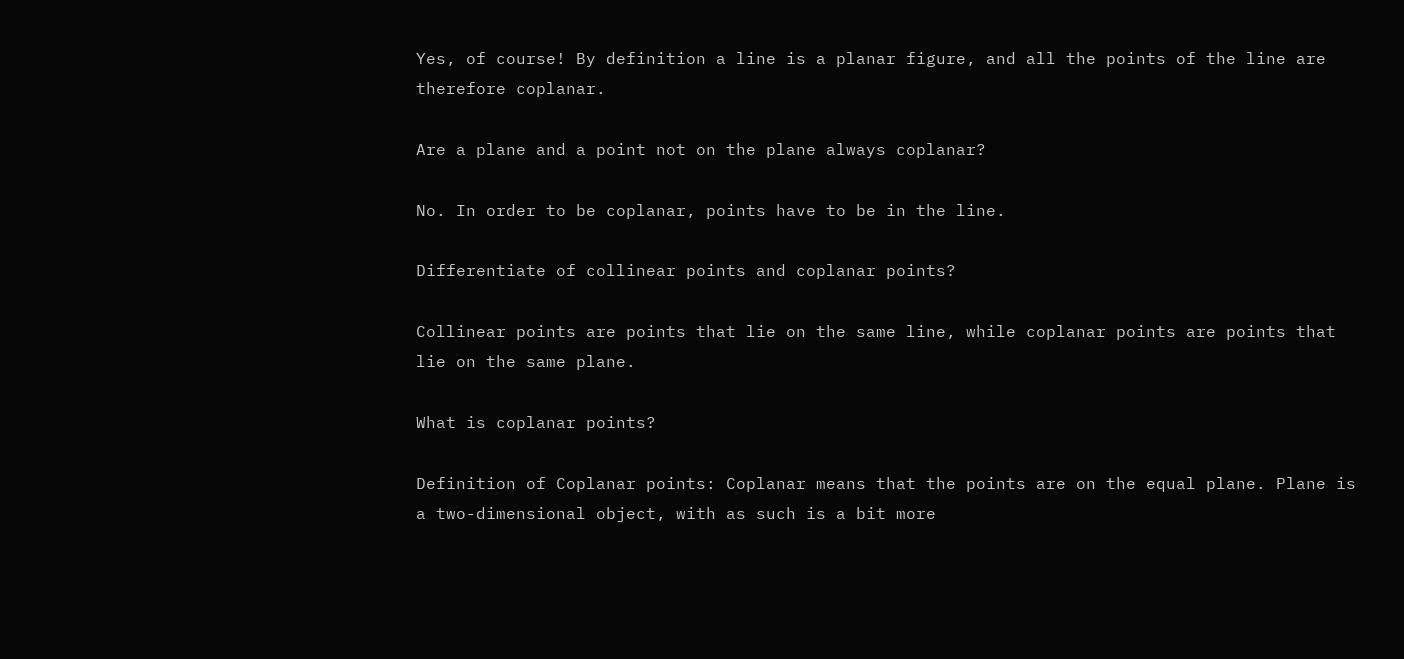Yes, of course! By definition a line is a planar figure, and all the points of the line are therefore coplanar.

Are a plane and a point not on the plane always coplanar?

No. In order to be coplanar, points have to be in the line.

Differentiate of collinear points and coplanar points?

Collinear points are points that lie on the same line, while coplanar points are points that lie on the same plane.

What is coplanar points?

Definition of Coplanar points: Coplanar means that the points are on the equal plane. Plane is a two-dimensional object, with as such is a bit more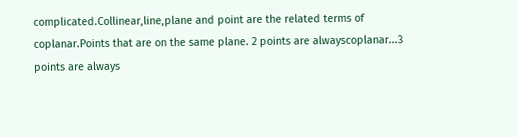complicated.Collinear,line,plane and point are the related terms of coplanar.Points that are on the same plane. 2 points are alwayscoplanar...3 points are always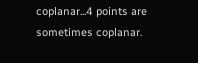coplanar...4 points are sometimes coplanar.